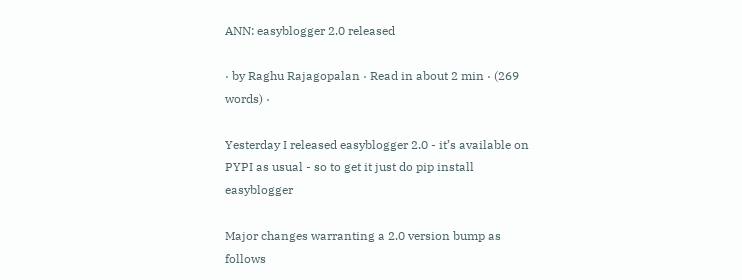ANN: easyblogger 2.0 released

· by Raghu Rajagopalan · Read in about 2 min · (269 words) ·

Yesterday I released easyblogger 2.0 - it’s available on PYPI as usual - so to get it just do pip install easyblogger

Major changes warranting a 2.0 version bump as follows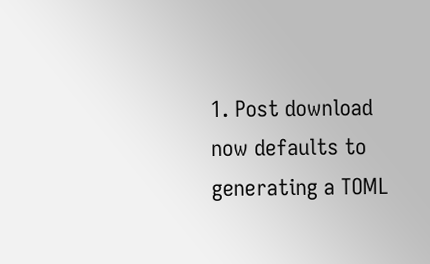1. Post download now defaults to generating a TOML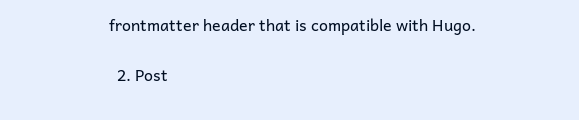frontmatter header that is compatible with Hugo.

  2. Post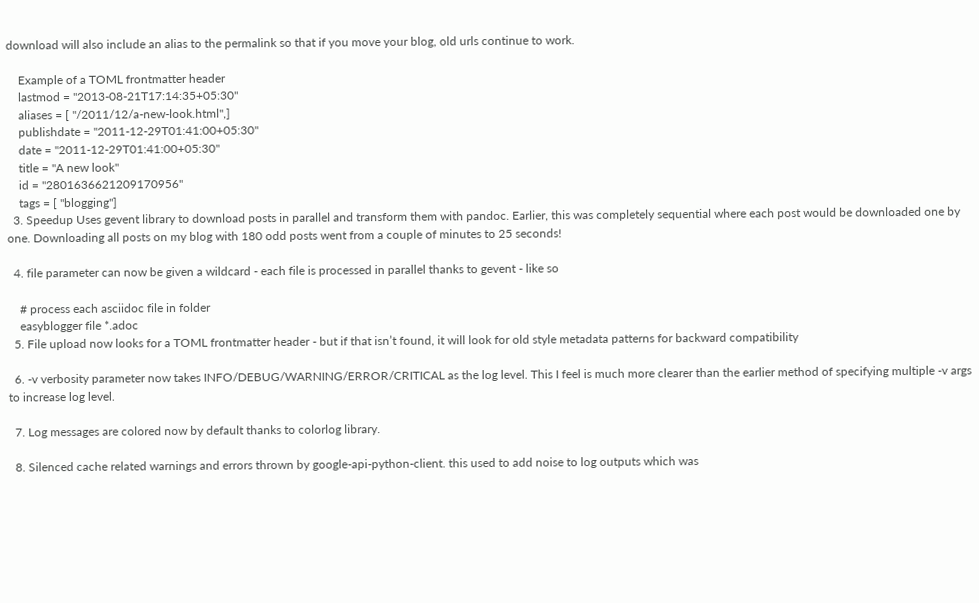download will also include an alias to the permalink so that if you move your blog, old urls continue to work.

    Example of a TOML frontmatter header
    lastmod = "2013-08-21T17:14:35+05:30"
    aliases = [ "/2011/12/a-new-look.html",]
    publishdate = "2011-12-29T01:41:00+05:30"
    date = "2011-12-29T01:41:00+05:30"
    title = "A new look"
    id = "2801636621209170956"
    tags = [ "blogging"]
  3. Speedup Uses gevent library to download posts in parallel and transform them with pandoc. Earlier, this was completely sequential where each post would be downloaded one by one. Downloading all posts on my blog with 180 odd posts went from a couple of minutes to 25 seconds!

  4. file parameter can now be given a wildcard - each file is processed in parallel thanks to gevent - like so

    # process each asciidoc file in folder
    easyblogger file *.adoc
  5. File upload now looks for a TOML frontmatter header - but if that isn’t found, it will look for old style metadata patterns for backward compatibility

  6. -v verbosity parameter now takes INFO/DEBUG/WARNING/ERROR/CRITICAL as the log level. This I feel is much more clearer than the earlier method of specifying multiple -v args to increase log level.

  7. Log messages are colored now by default thanks to colorlog library.

  8. Silenced cache related warnings and errors thrown by google-api-python-client. this used to add noise to log outputs which was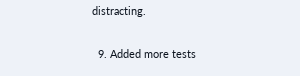distracting.

  9. Added more tests